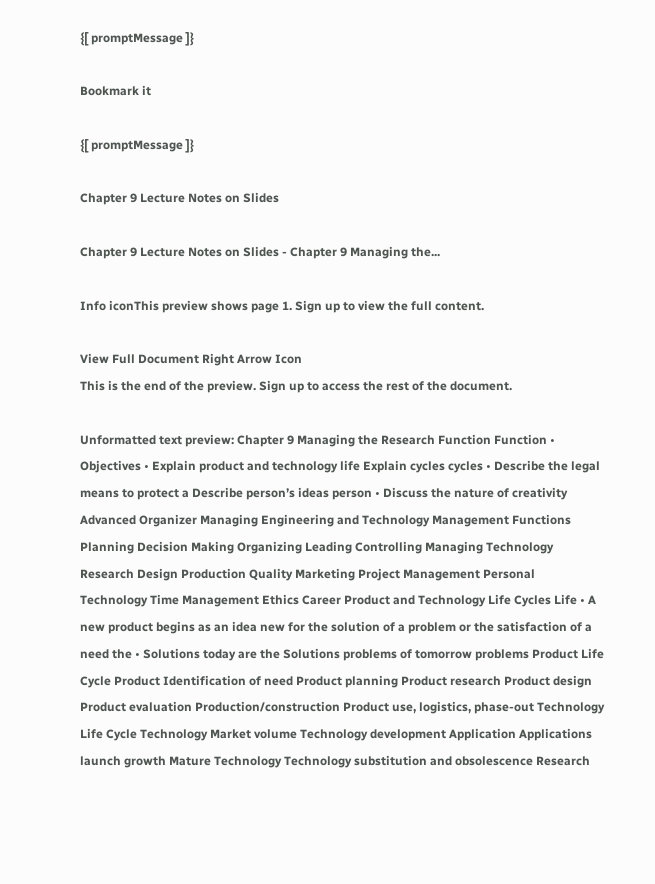{[ promptMessage ]}

Bookmark it

{[ promptMessage ]}

Chapter 9 Lecture Notes on Slides

Chapter 9 Lecture Notes on Slides - Chapter 9 Managing the...

Info iconThis preview shows page 1. Sign up to view the full content.

View Full Document Right Arrow Icon
This is the end of the preview. Sign up to access the rest of the document.

Unformatted text preview: Chapter 9 Managing the Research Function Function • Objectives • Explain product and technology life Explain cycles cycles • Describe the legal means to protect a Describe person’s ideas person • Discuss the nature of creativity Advanced Organizer Managing Engineering and Technology Management Functions Planning Decision Making Organizing Leading Controlling Managing Technology Research Design Production Quality Marketing Project Management Personal Technology Time Management Ethics Career Product and Technology Life Cycles Life • A new product begins as an idea new for the solution of a problem or the satisfaction of a need the • Solutions today are the Solutions problems of tomorrow problems Product Life Cycle Product Identification of need Product planning Product research Product design Product evaluation Production/construction Product use, logistics, phase-out Technology Life Cycle Technology Market volume Technology development Application Applications launch growth Mature Technology Technology substitution and obsolescence Research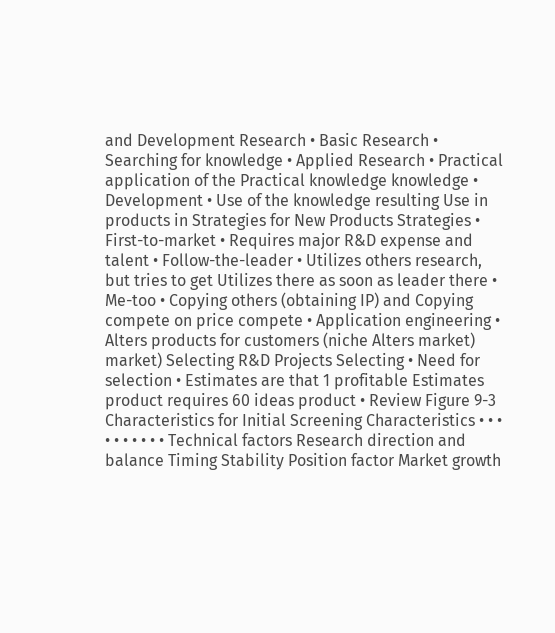and Development Research • Basic Research • Searching for knowledge • Applied Research • Practical application of the Practical knowledge knowledge • Development • Use of the knowledge resulting Use in products in Strategies for New Products Strategies • First-to-market • Requires major R&D expense and talent • Follow-the-leader • Utilizes others research, but tries to get Utilizes there as soon as leader there • Me-too • Copying others (obtaining IP) and Copying compete on price compete • Application engineering • Alters products for customers (niche Alters market) market) Selecting R&D Projects Selecting • Need for selection • Estimates are that 1 profitable Estimates product requires 60 ideas product • Review Figure 9-3 Characteristics for Initial Screening Characteristics • • • • • • • • • • Technical factors Research direction and balance Timing Stability Position factor Market growth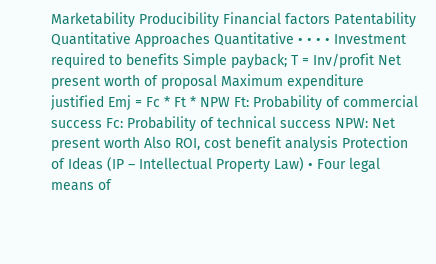Marketability Producibility Financial factors Patentability Quantitative Approaches Quantitative • • • • Investment required to benefits Simple payback; T = Inv/profit Net present worth of proposal Maximum expenditure justified Emj = Fc * Ft * NPW Ft: Probability of commercial success Fc: Probability of technical success NPW: Net present worth Also ROI, cost benefit analysis Protection of Ideas (IP – Intellectual Property Law) • Four legal means of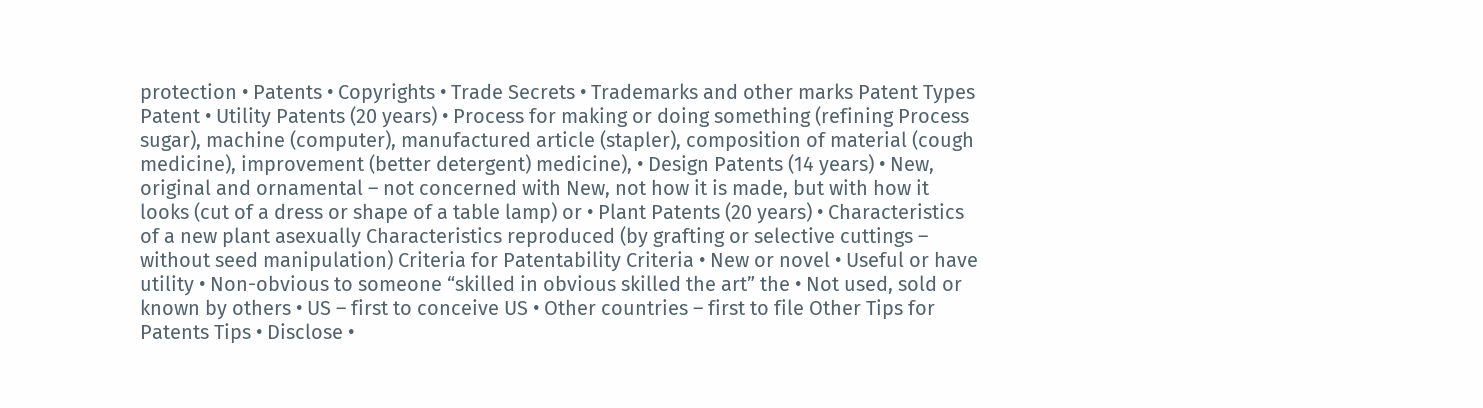protection • Patents • Copyrights • Trade Secrets • Trademarks and other marks Patent Types Patent • Utility Patents (20 years) • Process for making or doing something (refining Process sugar), machine (computer), manufactured article (stapler), composition of material (cough medicine), improvement (better detergent) medicine), • Design Patents (14 years) • New, original and ornamental – not concerned with New, not how it is made, but with how it looks (cut of a dress or shape of a table lamp) or • Plant Patents (20 years) • Characteristics of a new plant asexually Characteristics reproduced (by grafting or selective cuttings – without seed manipulation) Criteria for Patentability Criteria • New or novel • Useful or have utility • Non-obvious to someone “skilled in obvious skilled the art” the • Not used, sold or known by others • US – first to conceive US • Other countries – first to file Other Tips for Patents Tips • Disclose •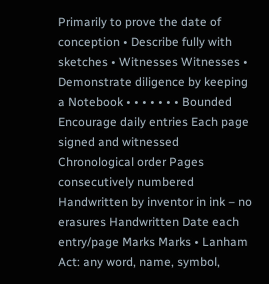Primarily to prove the date of conception • Describe fully with sketches • Witnesses Witnesses • Demonstrate diligence by keeping a Notebook • • • • • • • Bounded Encourage daily entries Each page signed and witnessed Chronological order Pages consecutively numbered Handwritten by inventor in ink – no erasures Handwritten Date each entry/page Marks Marks • Lanham Act: any word, name, symbol,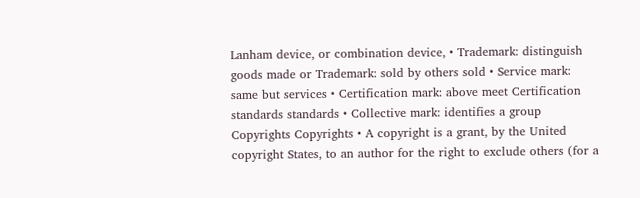Lanham device, or combination device, • Trademark: distinguish goods made or Trademark: sold by others sold • Service mark: same but services • Certification mark: above meet Certification standards standards • Collective mark: identifies a group Copyrights Copyrights • A copyright is a grant, by the United copyright States, to an author for the right to exclude others (for a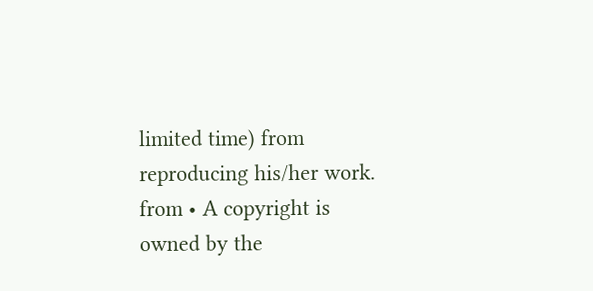limited time) from reproducing his/her work. from • A copyright is owned by the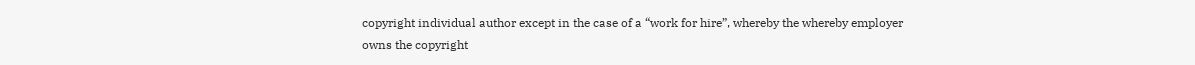copyright individual author except in the case of a “work for hire”, whereby the whereby employer owns the copyright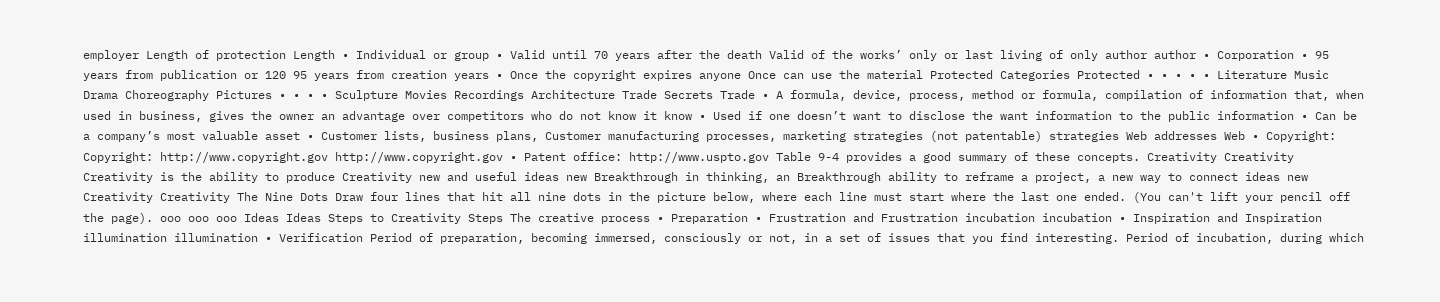employer Length of protection Length • Individual or group • Valid until 70 years after the death Valid of the works’ only or last living of only author author • Corporation • 95 years from publication or 120 95 years from creation years • Once the copyright expires anyone Once can use the material Protected Categories Protected • • • • • Literature Music Drama Choreography Pictures • • • • Sculpture Movies Recordings Architecture Trade Secrets Trade • A formula, device, process, method or formula, compilation of information that, when used in business, gives the owner an advantage over competitors who do not know it know • Used if one doesn’t want to disclose the want information to the public information • Can be a company’s most valuable asset • Customer lists, business plans, Customer manufacturing processes, marketing strategies (not patentable) strategies Web addresses Web • Copyright: Copyright: http://www.copyright.gov http://www.copyright.gov • Patent office: http://www.uspto.gov Table 9-4 provides a good summary of these concepts. Creativity Creativity Creativity is the ability to produce Creativity new and useful ideas new Breakthrough in thinking, an Breakthrough ability to reframe a project, a new way to connect ideas new Creativity Creativity The Nine Dots Draw four lines that hit all nine dots in the picture below, where each line must start where the last one ended. (You can't lift your pencil off the page). ooo ooo ooo Ideas Ideas Steps to Creativity Steps The creative process • Preparation • Frustration and Frustration incubation incubation • Inspiration and Inspiration illumination illumination • Verification Period of preparation, becoming immersed, consciously or not, in a set of issues that you find interesting. Period of incubation, during which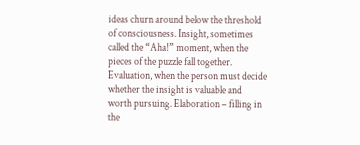ideas churn around below the threshold of consciousness. Insight, sometimes called the “Aha!” moment, when the pieces of the puzzle fall together. Evaluation, when the person must decide whether the insight is valuable and worth pursuing. Elaboration – filling in the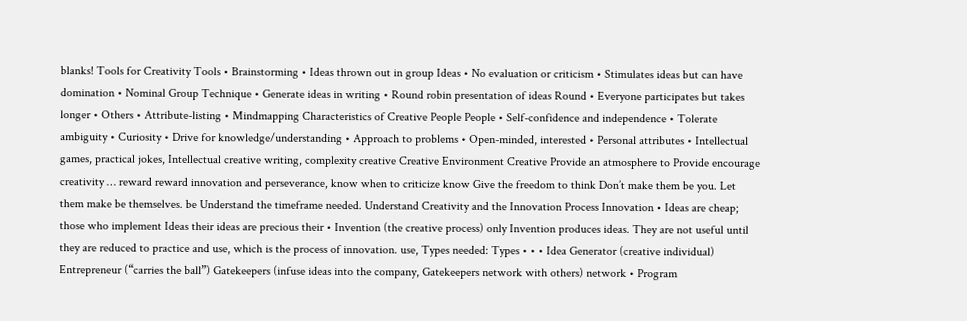blanks! Tools for Creativity Tools • Brainstorming • Ideas thrown out in group Ideas • No evaluation or criticism • Stimulates ideas but can have domination • Nominal Group Technique • Generate ideas in writing • Round robin presentation of ideas Round • Everyone participates but takes longer • Others • Attribute-listing • Mindmapping Characteristics of Creative People People • Self-confidence and independence • Tolerate ambiguity • Curiosity • Drive for knowledge/understanding • Approach to problems • Open-minded, interested • Personal attributes • Intellectual games, practical jokes, Intellectual creative writing, complexity creative Creative Environment Creative Provide an atmosphere to Provide encourage creativity … reward reward innovation and perseverance, know when to criticize know Give the freedom to think Don’t make them be you. Let them make be themselves. be Understand the timeframe needed. Understand Creativity and the Innovation Process Innovation • Ideas are cheap; those who implement Ideas their ideas are precious their • Invention (the creative process) only Invention produces ideas. They are not useful until they are reduced to practice and use, which is the process of innovation. use, Types needed: Types • • • Idea Generator (creative individual) Entrepreneur (“carries the ball”) Gatekeepers (infuse ideas into the company, Gatekeepers network with others) network • Program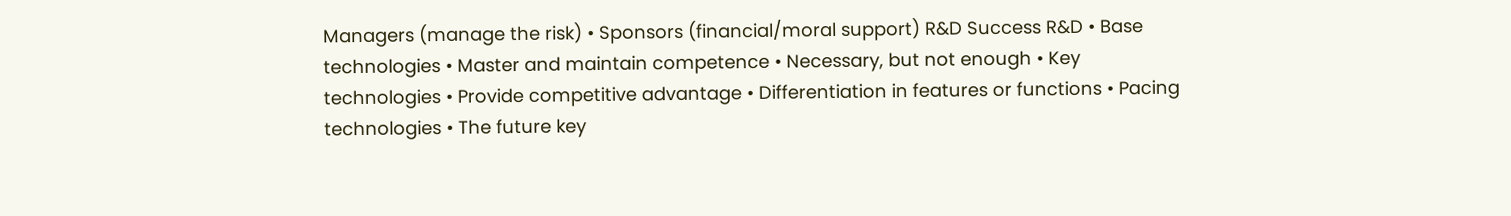Managers (manage the risk) • Sponsors (financial/moral support) R&D Success R&D • Base technologies • Master and maintain competence • Necessary, but not enough • Key technologies • Provide competitive advantage • Differentiation in features or functions • Pacing technologies • The future key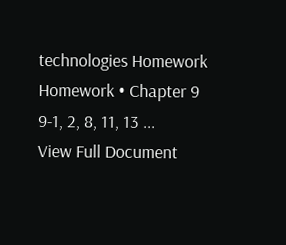technologies Homework Homework • Chapter 9 9-1, 2, 8, 11, 13 ...
View Full Document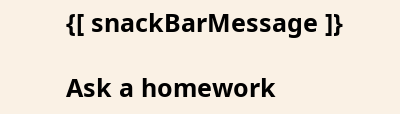{[ snackBarMessage ]}

Ask a homework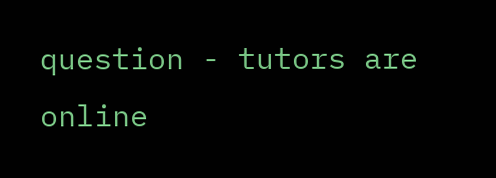question - tutors are online